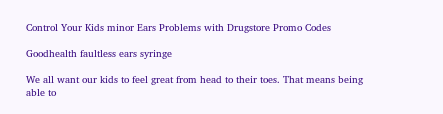Control Your Kids minor Ears Problems with Drugstore Promo Codes

Goodhealth faultless ears syringe

We all want our kids to feel great from head to their toes. That means being able to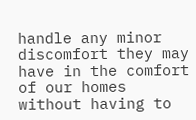handle any minor discomfort they may have in the comfort of our homes without having to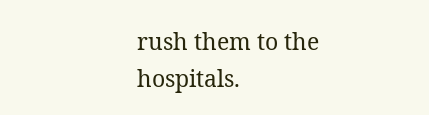rush them to the hospitals.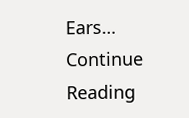Ears… Continue Reading